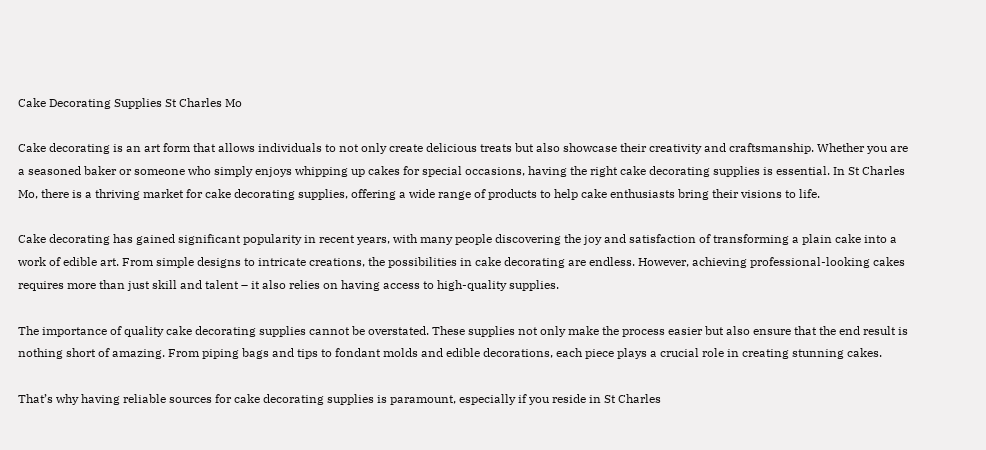Cake Decorating Supplies St Charles Mo

Cake decorating is an art form that allows individuals to not only create delicious treats but also showcase their creativity and craftsmanship. Whether you are a seasoned baker or someone who simply enjoys whipping up cakes for special occasions, having the right cake decorating supplies is essential. In St Charles Mo, there is a thriving market for cake decorating supplies, offering a wide range of products to help cake enthusiasts bring their visions to life.

Cake decorating has gained significant popularity in recent years, with many people discovering the joy and satisfaction of transforming a plain cake into a work of edible art. From simple designs to intricate creations, the possibilities in cake decorating are endless. However, achieving professional-looking cakes requires more than just skill and talent – it also relies on having access to high-quality supplies.

The importance of quality cake decorating supplies cannot be overstated. These supplies not only make the process easier but also ensure that the end result is nothing short of amazing. From piping bags and tips to fondant molds and edible decorations, each piece plays a crucial role in creating stunning cakes.

That’s why having reliable sources for cake decorating supplies is paramount, especially if you reside in St Charles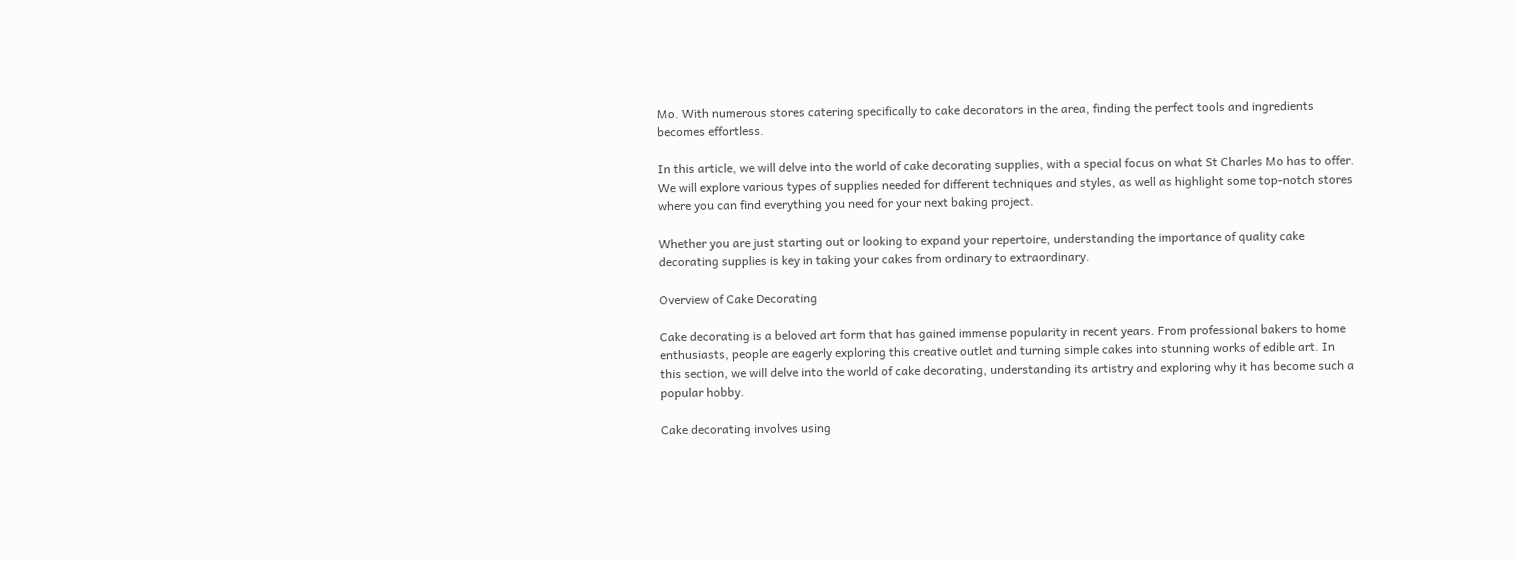Mo. With numerous stores catering specifically to cake decorators in the area, finding the perfect tools and ingredients becomes effortless.

In this article, we will delve into the world of cake decorating supplies, with a special focus on what St Charles Mo has to offer. We will explore various types of supplies needed for different techniques and styles, as well as highlight some top-notch stores where you can find everything you need for your next baking project.

Whether you are just starting out or looking to expand your repertoire, understanding the importance of quality cake decorating supplies is key in taking your cakes from ordinary to extraordinary.

Overview of Cake Decorating

Cake decorating is a beloved art form that has gained immense popularity in recent years. From professional bakers to home enthusiasts, people are eagerly exploring this creative outlet and turning simple cakes into stunning works of edible art. In this section, we will delve into the world of cake decorating, understanding its artistry and exploring why it has become such a popular hobby.

Cake decorating involves using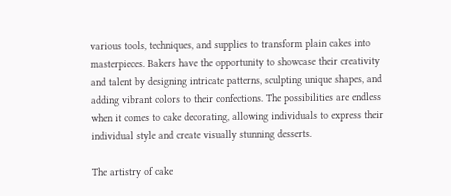various tools, techniques, and supplies to transform plain cakes into masterpieces. Bakers have the opportunity to showcase their creativity and talent by designing intricate patterns, sculpting unique shapes, and adding vibrant colors to their confections. The possibilities are endless when it comes to cake decorating, allowing individuals to express their individual style and create visually stunning desserts.

The artistry of cake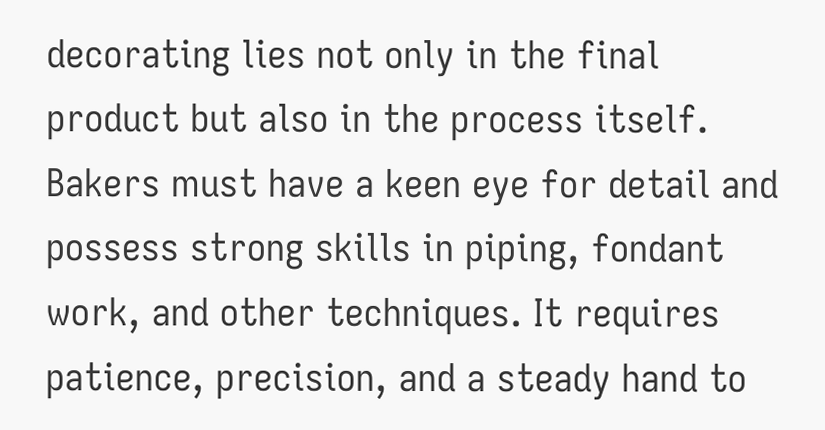decorating lies not only in the final product but also in the process itself. Bakers must have a keen eye for detail and possess strong skills in piping, fondant work, and other techniques. It requires patience, precision, and a steady hand to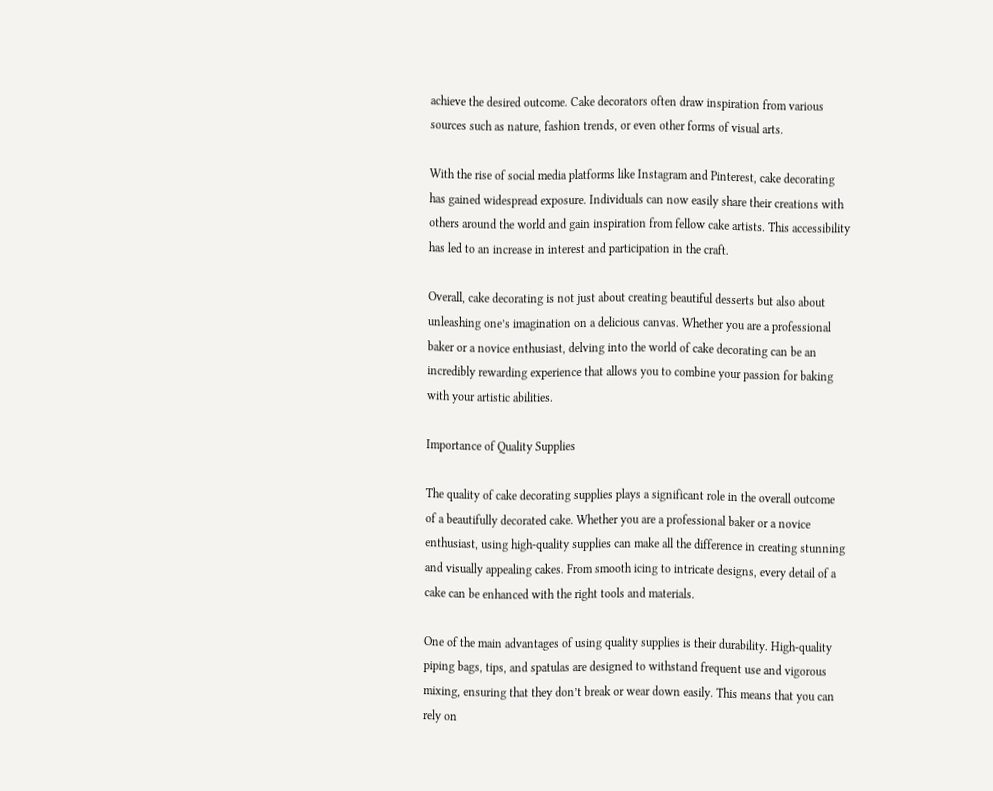achieve the desired outcome. Cake decorators often draw inspiration from various sources such as nature, fashion trends, or even other forms of visual arts.

With the rise of social media platforms like Instagram and Pinterest, cake decorating has gained widespread exposure. Individuals can now easily share their creations with others around the world and gain inspiration from fellow cake artists. This accessibility has led to an increase in interest and participation in the craft.

Overall, cake decorating is not just about creating beautiful desserts but also about unleashing one’s imagination on a delicious canvas. Whether you are a professional baker or a novice enthusiast, delving into the world of cake decorating can be an incredibly rewarding experience that allows you to combine your passion for baking with your artistic abilities.

Importance of Quality Supplies

The quality of cake decorating supplies plays a significant role in the overall outcome of a beautifully decorated cake. Whether you are a professional baker or a novice enthusiast, using high-quality supplies can make all the difference in creating stunning and visually appealing cakes. From smooth icing to intricate designs, every detail of a cake can be enhanced with the right tools and materials.

One of the main advantages of using quality supplies is their durability. High-quality piping bags, tips, and spatulas are designed to withstand frequent use and vigorous mixing, ensuring that they don’t break or wear down easily. This means that you can rely on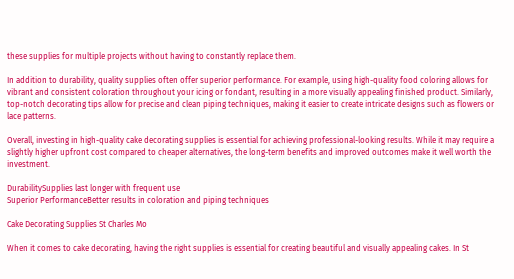these supplies for multiple projects without having to constantly replace them.

In addition to durability, quality supplies often offer superior performance. For example, using high-quality food coloring allows for vibrant and consistent coloration throughout your icing or fondant, resulting in a more visually appealing finished product. Similarly, top-notch decorating tips allow for precise and clean piping techniques, making it easier to create intricate designs such as flowers or lace patterns.

Overall, investing in high-quality cake decorating supplies is essential for achieving professional-looking results. While it may require a slightly higher upfront cost compared to cheaper alternatives, the long-term benefits and improved outcomes make it well worth the investment.

DurabilitySupplies last longer with frequent use
Superior PerformanceBetter results in coloration and piping techniques

Cake Decorating Supplies St Charles Mo

When it comes to cake decorating, having the right supplies is essential for creating beautiful and visually appealing cakes. In St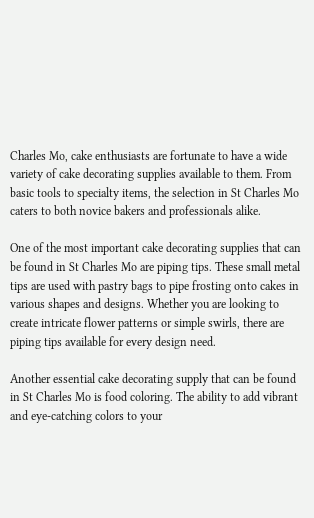Charles Mo, cake enthusiasts are fortunate to have a wide variety of cake decorating supplies available to them. From basic tools to specialty items, the selection in St Charles Mo caters to both novice bakers and professionals alike.

One of the most important cake decorating supplies that can be found in St Charles Mo are piping tips. These small metal tips are used with pastry bags to pipe frosting onto cakes in various shapes and designs. Whether you are looking to create intricate flower patterns or simple swirls, there are piping tips available for every design need.

Another essential cake decorating supply that can be found in St Charles Mo is food coloring. The ability to add vibrant and eye-catching colors to your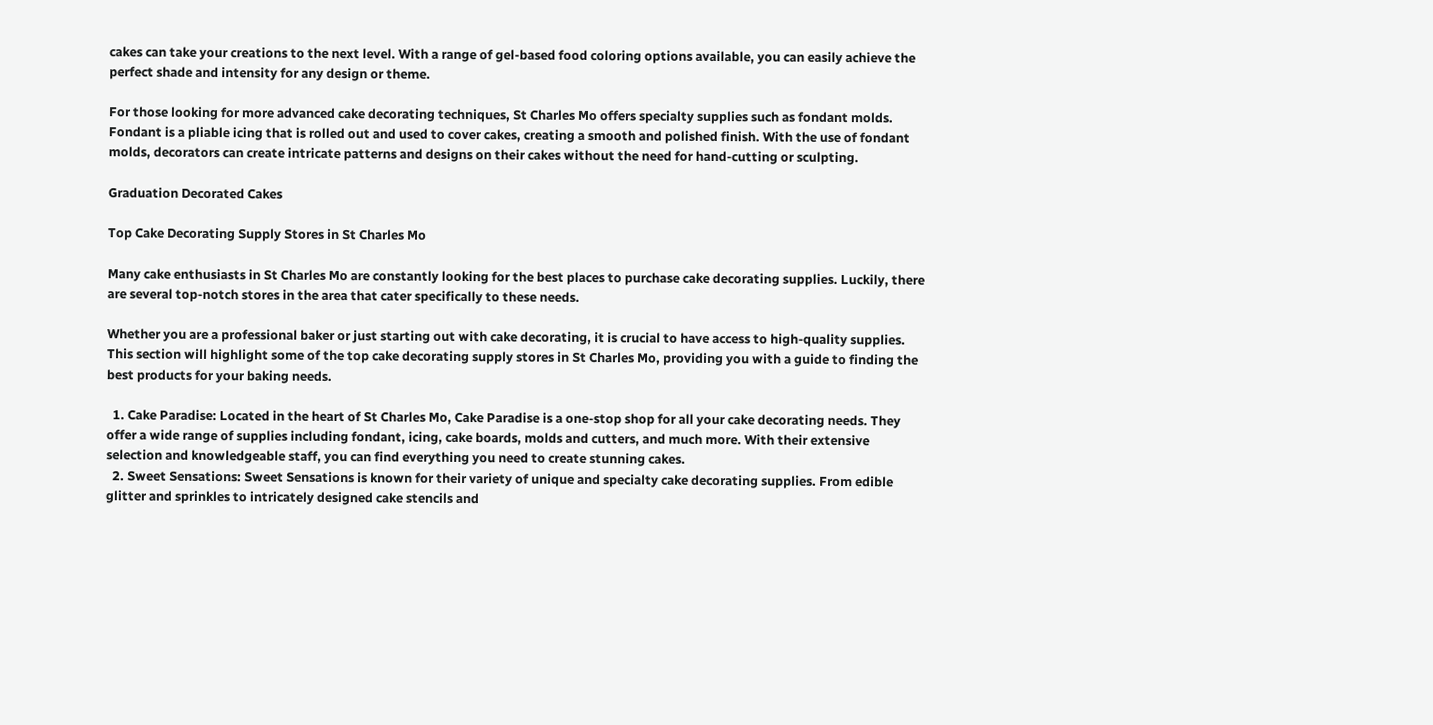cakes can take your creations to the next level. With a range of gel-based food coloring options available, you can easily achieve the perfect shade and intensity for any design or theme.

For those looking for more advanced cake decorating techniques, St Charles Mo offers specialty supplies such as fondant molds. Fondant is a pliable icing that is rolled out and used to cover cakes, creating a smooth and polished finish. With the use of fondant molds, decorators can create intricate patterns and designs on their cakes without the need for hand-cutting or sculpting.

Graduation Decorated Cakes

Top Cake Decorating Supply Stores in St Charles Mo

Many cake enthusiasts in St Charles Mo are constantly looking for the best places to purchase cake decorating supplies. Luckily, there are several top-notch stores in the area that cater specifically to these needs.

Whether you are a professional baker or just starting out with cake decorating, it is crucial to have access to high-quality supplies. This section will highlight some of the top cake decorating supply stores in St Charles Mo, providing you with a guide to finding the best products for your baking needs.

  1. Cake Paradise: Located in the heart of St Charles Mo, Cake Paradise is a one-stop shop for all your cake decorating needs. They offer a wide range of supplies including fondant, icing, cake boards, molds and cutters, and much more. With their extensive selection and knowledgeable staff, you can find everything you need to create stunning cakes.
  2. Sweet Sensations: Sweet Sensations is known for their variety of unique and specialty cake decorating supplies. From edible glitter and sprinkles to intricately designed cake stencils and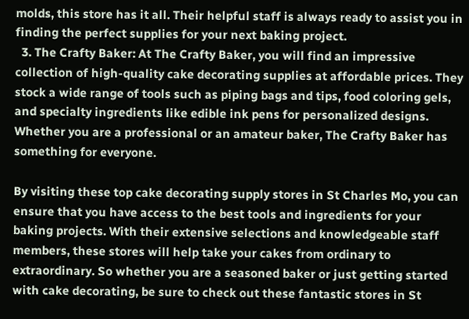molds, this store has it all. Their helpful staff is always ready to assist you in finding the perfect supplies for your next baking project.
  3. The Crafty Baker: At The Crafty Baker, you will find an impressive collection of high-quality cake decorating supplies at affordable prices. They stock a wide range of tools such as piping bags and tips, food coloring gels, and specialty ingredients like edible ink pens for personalized designs. Whether you are a professional or an amateur baker, The Crafty Baker has something for everyone.

By visiting these top cake decorating supply stores in St Charles Mo, you can ensure that you have access to the best tools and ingredients for your baking projects. With their extensive selections and knowledgeable staff members, these stores will help take your cakes from ordinary to extraordinary. So whether you are a seasoned baker or just getting started with cake decorating, be sure to check out these fantastic stores in St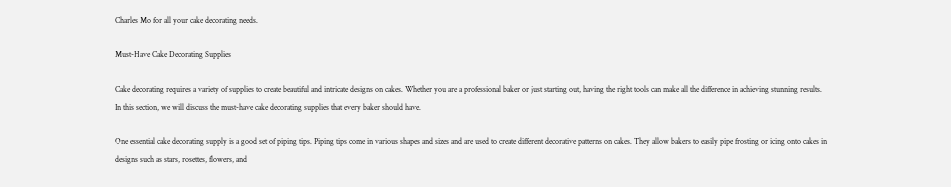Charles Mo for all your cake decorating needs.

Must-Have Cake Decorating Supplies

Cake decorating requires a variety of supplies to create beautiful and intricate designs on cakes. Whether you are a professional baker or just starting out, having the right tools can make all the difference in achieving stunning results. In this section, we will discuss the must-have cake decorating supplies that every baker should have.

One essential cake decorating supply is a good set of piping tips. Piping tips come in various shapes and sizes and are used to create different decorative patterns on cakes. They allow bakers to easily pipe frosting or icing onto cakes in designs such as stars, rosettes, flowers, and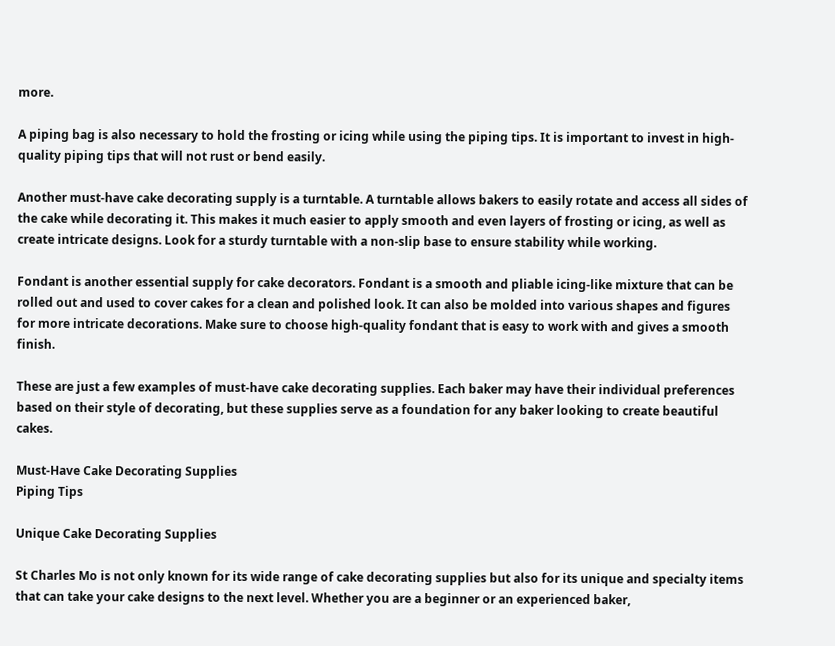more.

A piping bag is also necessary to hold the frosting or icing while using the piping tips. It is important to invest in high-quality piping tips that will not rust or bend easily.

Another must-have cake decorating supply is a turntable. A turntable allows bakers to easily rotate and access all sides of the cake while decorating it. This makes it much easier to apply smooth and even layers of frosting or icing, as well as create intricate designs. Look for a sturdy turntable with a non-slip base to ensure stability while working.

Fondant is another essential supply for cake decorators. Fondant is a smooth and pliable icing-like mixture that can be rolled out and used to cover cakes for a clean and polished look. It can also be molded into various shapes and figures for more intricate decorations. Make sure to choose high-quality fondant that is easy to work with and gives a smooth finish.

These are just a few examples of must-have cake decorating supplies. Each baker may have their individual preferences based on their style of decorating, but these supplies serve as a foundation for any baker looking to create beautiful cakes.

Must-Have Cake Decorating Supplies
Piping Tips

Unique Cake Decorating Supplies

St Charles Mo is not only known for its wide range of cake decorating supplies but also for its unique and specialty items that can take your cake designs to the next level. Whether you are a beginner or an experienced baker,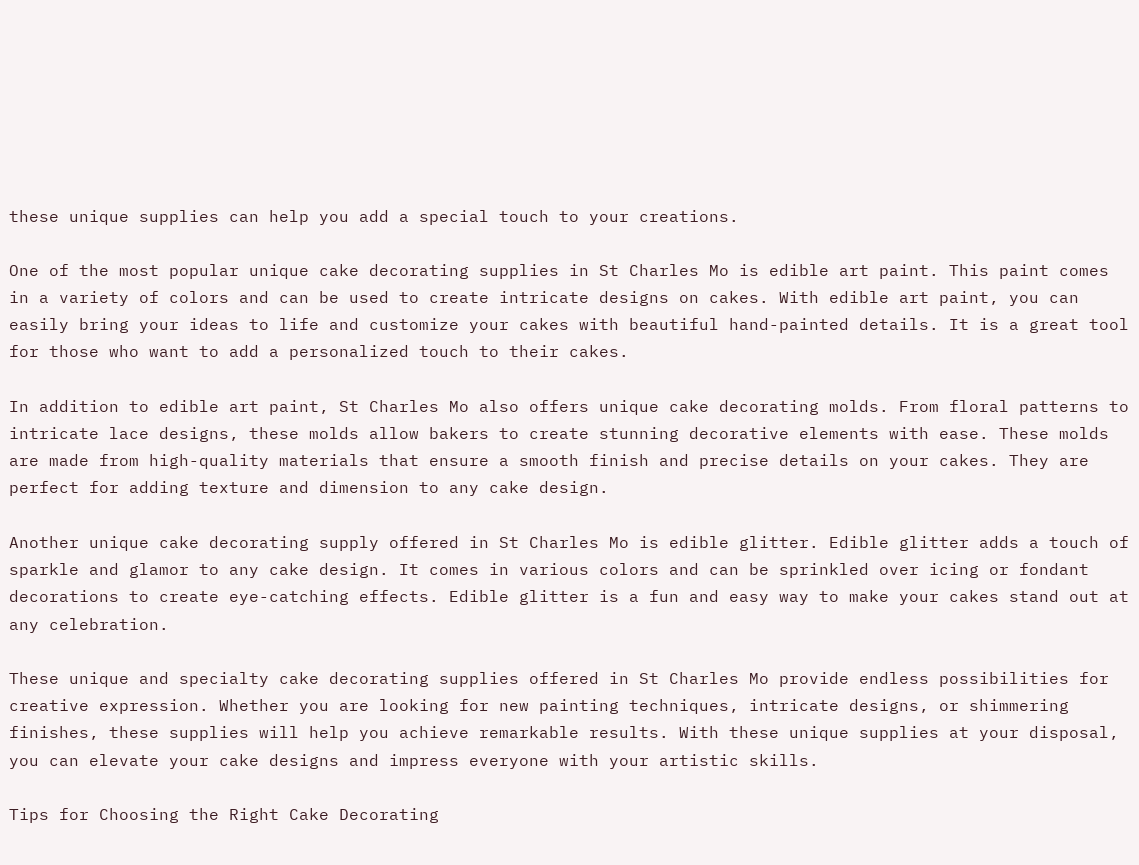these unique supplies can help you add a special touch to your creations.

One of the most popular unique cake decorating supplies in St Charles Mo is edible art paint. This paint comes in a variety of colors and can be used to create intricate designs on cakes. With edible art paint, you can easily bring your ideas to life and customize your cakes with beautiful hand-painted details. It is a great tool for those who want to add a personalized touch to their cakes.

In addition to edible art paint, St Charles Mo also offers unique cake decorating molds. From floral patterns to intricate lace designs, these molds allow bakers to create stunning decorative elements with ease. These molds are made from high-quality materials that ensure a smooth finish and precise details on your cakes. They are perfect for adding texture and dimension to any cake design.

Another unique cake decorating supply offered in St Charles Mo is edible glitter. Edible glitter adds a touch of sparkle and glamor to any cake design. It comes in various colors and can be sprinkled over icing or fondant decorations to create eye-catching effects. Edible glitter is a fun and easy way to make your cakes stand out at any celebration.

These unique and specialty cake decorating supplies offered in St Charles Mo provide endless possibilities for creative expression. Whether you are looking for new painting techniques, intricate designs, or shimmering finishes, these supplies will help you achieve remarkable results. With these unique supplies at your disposal, you can elevate your cake designs and impress everyone with your artistic skills.

Tips for Choosing the Right Cake Decorating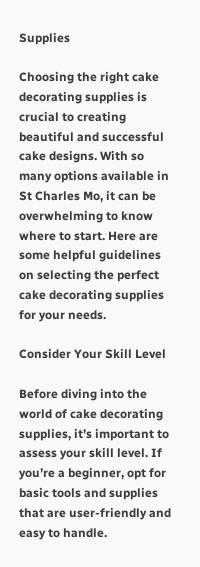Supplies

Choosing the right cake decorating supplies is crucial to creating beautiful and successful cake designs. With so many options available in St Charles Mo, it can be overwhelming to know where to start. Here are some helpful guidelines on selecting the perfect cake decorating supplies for your needs.

Consider Your Skill Level

Before diving into the world of cake decorating supplies, it’s important to assess your skill level. If you’re a beginner, opt for basic tools and supplies that are user-friendly and easy to handle.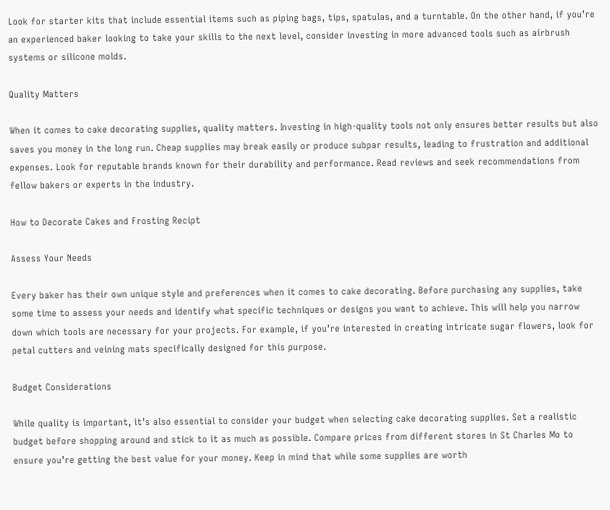Look for starter kits that include essential items such as piping bags, tips, spatulas, and a turntable. On the other hand, if you’re an experienced baker looking to take your skills to the next level, consider investing in more advanced tools such as airbrush systems or silicone molds.

Quality Matters

When it comes to cake decorating supplies, quality matters. Investing in high-quality tools not only ensures better results but also saves you money in the long run. Cheap supplies may break easily or produce subpar results, leading to frustration and additional expenses. Look for reputable brands known for their durability and performance. Read reviews and seek recommendations from fellow bakers or experts in the industry.

How to Decorate Cakes and Frosting Recipt

Assess Your Needs

Every baker has their own unique style and preferences when it comes to cake decorating. Before purchasing any supplies, take some time to assess your needs and identify what specific techniques or designs you want to achieve. This will help you narrow down which tools are necessary for your projects. For example, if you’re interested in creating intricate sugar flowers, look for petal cutters and veining mats specifically designed for this purpose.

Budget Considerations

While quality is important, it’s also essential to consider your budget when selecting cake decorating supplies. Set a realistic budget before shopping around and stick to it as much as possible. Compare prices from different stores in St Charles Mo to ensure you’re getting the best value for your money. Keep in mind that while some supplies are worth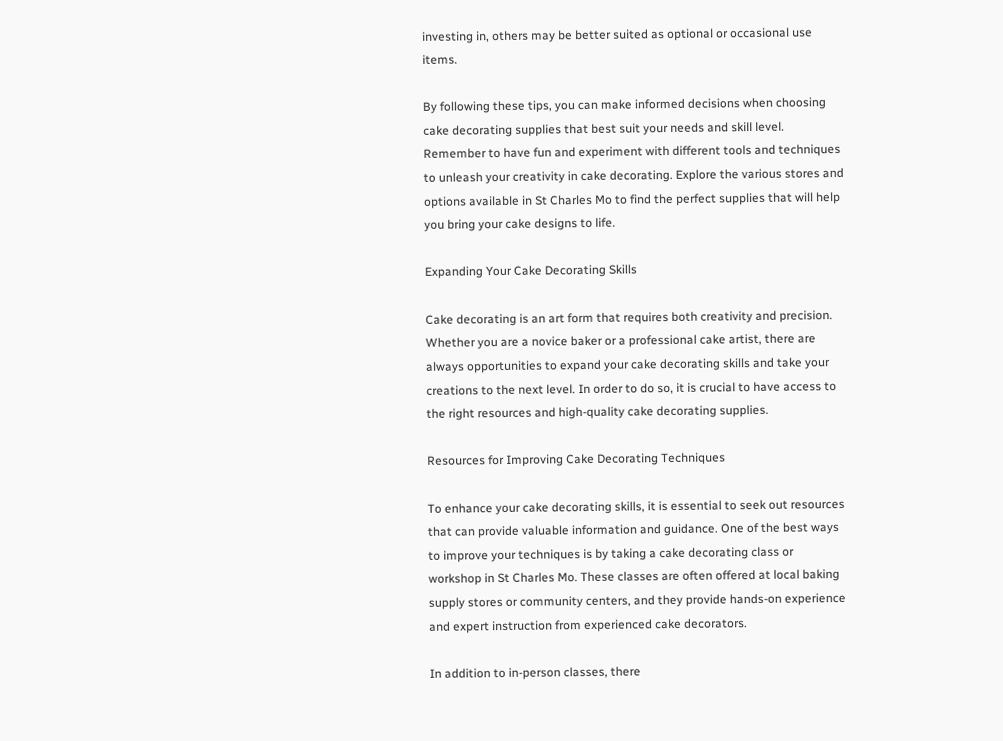investing in, others may be better suited as optional or occasional use items.

By following these tips, you can make informed decisions when choosing cake decorating supplies that best suit your needs and skill level. Remember to have fun and experiment with different tools and techniques to unleash your creativity in cake decorating. Explore the various stores and options available in St Charles Mo to find the perfect supplies that will help you bring your cake designs to life.

Expanding Your Cake Decorating Skills

Cake decorating is an art form that requires both creativity and precision. Whether you are a novice baker or a professional cake artist, there are always opportunities to expand your cake decorating skills and take your creations to the next level. In order to do so, it is crucial to have access to the right resources and high-quality cake decorating supplies.

Resources for Improving Cake Decorating Techniques

To enhance your cake decorating skills, it is essential to seek out resources that can provide valuable information and guidance. One of the best ways to improve your techniques is by taking a cake decorating class or workshop in St Charles Mo. These classes are often offered at local baking supply stores or community centers, and they provide hands-on experience and expert instruction from experienced cake decorators.

In addition to in-person classes, there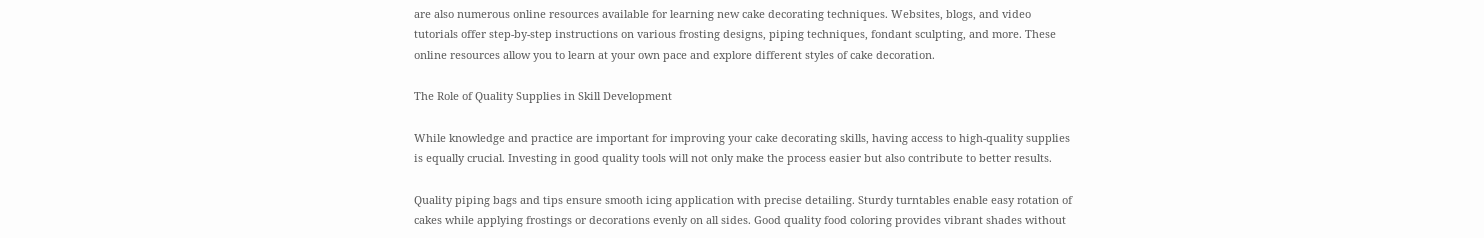are also numerous online resources available for learning new cake decorating techniques. Websites, blogs, and video tutorials offer step-by-step instructions on various frosting designs, piping techniques, fondant sculpting, and more. These online resources allow you to learn at your own pace and explore different styles of cake decoration.

The Role of Quality Supplies in Skill Development

While knowledge and practice are important for improving your cake decorating skills, having access to high-quality supplies is equally crucial. Investing in good quality tools will not only make the process easier but also contribute to better results.

Quality piping bags and tips ensure smooth icing application with precise detailing. Sturdy turntables enable easy rotation of cakes while applying frostings or decorations evenly on all sides. Good quality food coloring provides vibrant shades without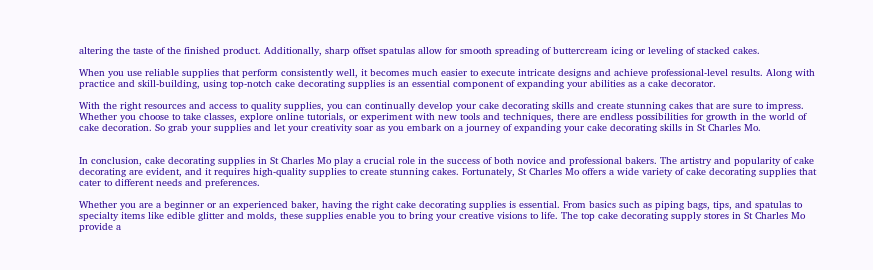altering the taste of the finished product. Additionally, sharp offset spatulas allow for smooth spreading of buttercream icing or leveling of stacked cakes.

When you use reliable supplies that perform consistently well, it becomes much easier to execute intricate designs and achieve professional-level results. Along with practice and skill-building, using top-notch cake decorating supplies is an essential component of expanding your abilities as a cake decorator.

With the right resources and access to quality supplies, you can continually develop your cake decorating skills and create stunning cakes that are sure to impress. Whether you choose to take classes, explore online tutorials, or experiment with new tools and techniques, there are endless possibilities for growth in the world of cake decoration. So grab your supplies and let your creativity soar as you embark on a journey of expanding your cake decorating skills in St Charles Mo.


In conclusion, cake decorating supplies in St Charles Mo play a crucial role in the success of both novice and professional bakers. The artistry and popularity of cake decorating are evident, and it requires high-quality supplies to create stunning cakes. Fortunately, St Charles Mo offers a wide variety of cake decorating supplies that cater to different needs and preferences.

Whether you are a beginner or an experienced baker, having the right cake decorating supplies is essential. From basics such as piping bags, tips, and spatulas to specialty items like edible glitter and molds, these supplies enable you to bring your creative visions to life. The top cake decorating supply stores in St Charles Mo provide a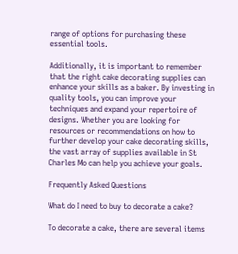range of options for purchasing these essential tools.

Additionally, it is important to remember that the right cake decorating supplies can enhance your skills as a baker. By investing in quality tools, you can improve your techniques and expand your repertoire of designs. Whether you are looking for resources or recommendations on how to further develop your cake decorating skills, the vast array of supplies available in St Charles Mo can help you achieve your goals.

Frequently Asked Questions

What do I need to buy to decorate a cake?

To decorate a cake, there are several items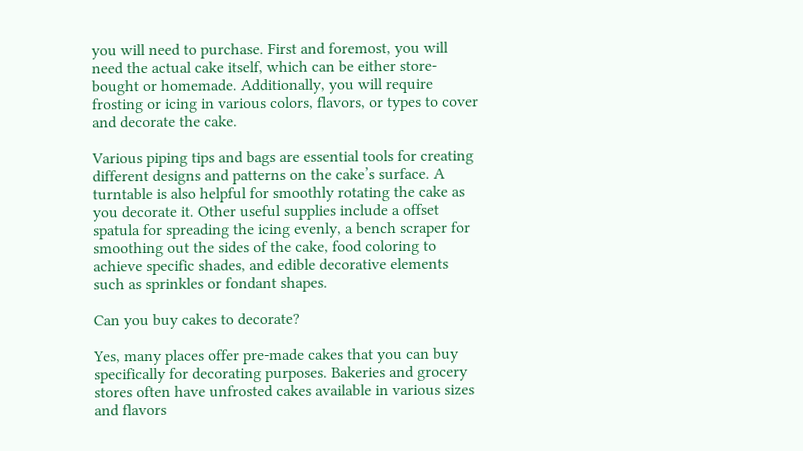you will need to purchase. First and foremost, you will need the actual cake itself, which can be either store-bought or homemade. Additionally, you will require frosting or icing in various colors, flavors, or types to cover and decorate the cake.

Various piping tips and bags are essential tools for creating different designs and patterns on the cake’s surface. A turntable is also helpful for smoothly rotating the cake as you decorate it. Other useful supplies include a offset spatula for spreading the icing evenly, a bench scraper for smoothing out the sides of the cake, food coloring to achieve specific shades, and edible decorative elements such as sprinkles or fondant shapes.

Can you buy cakes to decorate?

Yes, many places offer pre-made cakes that you can buy specifically for decorating purposes. Bakeries and grocery stores often have unfrosted cakes available in various sizes and flavors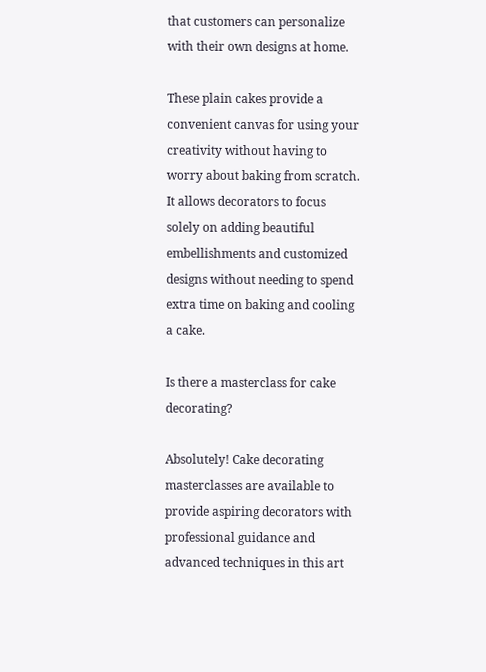that customers can personalize with their own designs at home.

These plain cakes provide a convenient canvas for using your creativity without having to worry about baking from scratch. It allows decorators to focus solely on adding beautiful embellishments and customized designs without needing to spend extra time on baking and cooling a cake.

Is there a masterclass for cake decorating?

Absolutely! Cake decorating masterclasses are available to provide aspiring decorators with professional guidance and advanced techniques in this art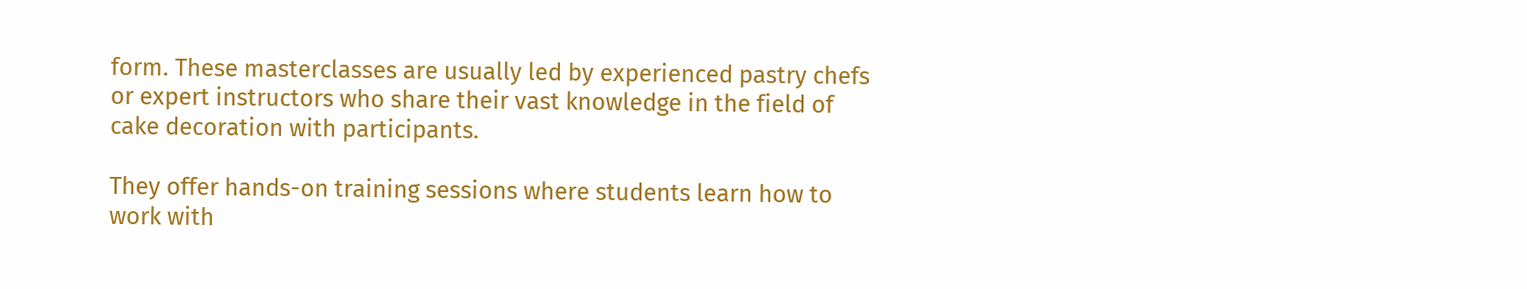form. These masterclasses are usually led by experienced pastry chefs or expert instructors who share their vast knowledge in the field of cake decoration with participants.

They offer hands-on training sessions where students learn how to work with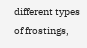different types of frostings,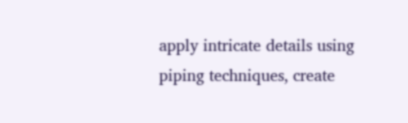apply intricate details using piping techniques, create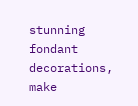stunning fondant decorations, make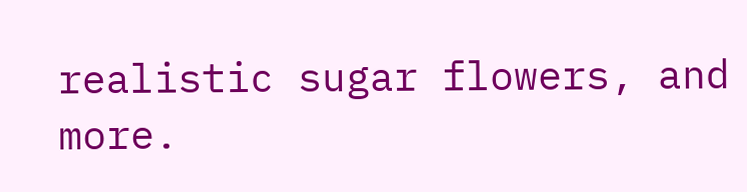realistic sugar flowers, and more.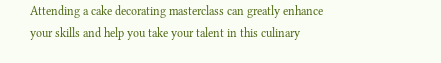Attending a cake decorating masterclass can greatly enhance your skills and help you take your talent in this culinary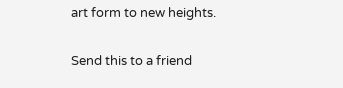art form to new heights.

Send this to a friend